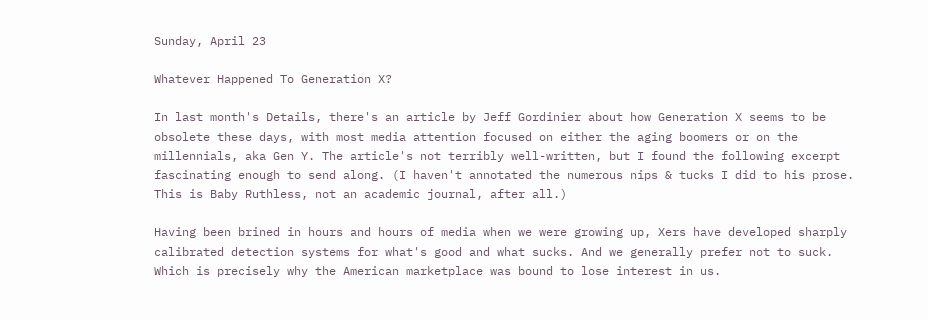Sunday, April 23

Whatever Happened To Generation X?

In last month's Details, there's an article by Jeff Gordinier about how Generation X seems to be obsolete these days, with most media attention focused on either the aging boomers or on the millennials, aka Gen Y. The article's not terribly well-written, but I found the following excerpt fascinating enough to send along. (I haven't annotated the numerous nips & tucks I did to his prose. This is Baby Ruthless, not an academic journal, after all.)

Having been brined in hours and hours of media when we were growing up, Xers have developed sharply calibrated detection systems for what's good and what sucks. And we generally prefer not to suck. Which is precisely why the American marketplace was bound to lose interest in us.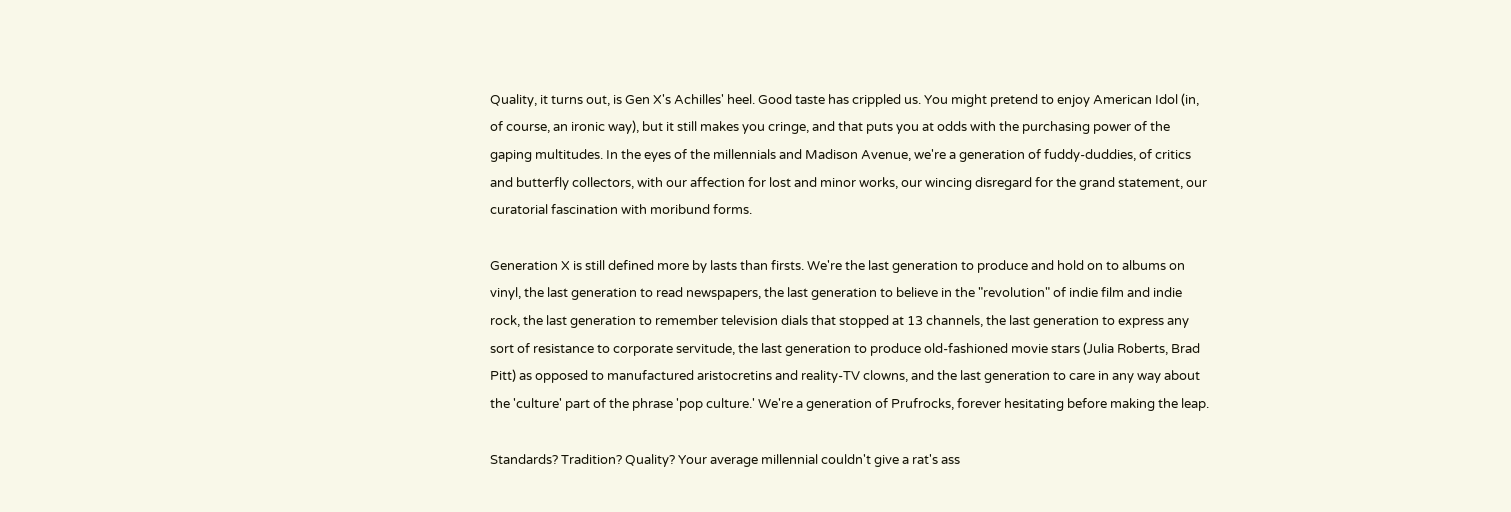Quality, it turns out, is Gen X's Achilles' heel. Good taste has crippled us. You might pretend to enjoy American Idol (in, of course, an ironic way), but it still makes you cringe, and that puts you at odds with the purchasing power of the gaping multitudes. In the eyes of the millennials and Madison Avenue, we're a generation of fuddy-duddies, of critics and butterfly collectors, with our affection for lost and minor works, our wincing disregard for the grand statement, our curatorial fascination with moribund forms.

Generation X is still defined more by lasts than firsts. We're the last generation to produce and hold on to albums on vinyl, the last generation to read newspapers, the last generation to believe in the "revolution" of indie film and indie rock, the last generation to remember television dials that stopped at 13 channels, the last generation to express any sort of resistance to corporate servitude, the last generation to produce old-fashioned movie stars (Julia Roberts, Brad Pitt) as opposed to manufactured aristocretins and reality-TV clowns, and the last generation to care in any way about the 'culture' part of the phrase 'pop culture.' We're a generation of Prufrocks, forever hesitating before making the leap.

Standards? Tradition? Quality? Your average millennial couldn't give a rat's ass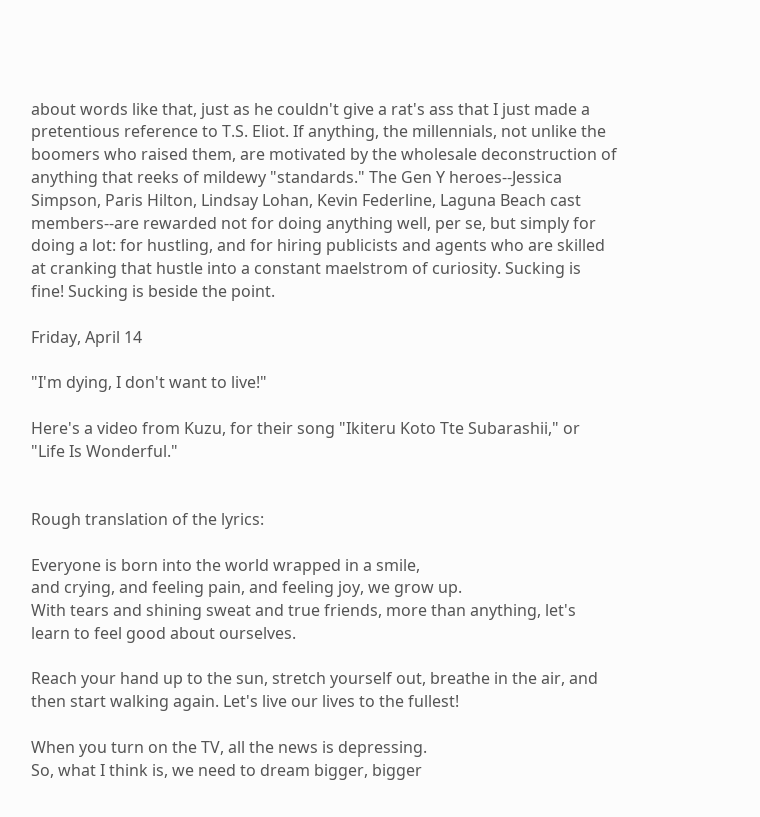about words like that, just as he couldn't give a rat's ass that I just made a pretentious reference to T.S. Eliot. If anything, the millennials, not unlike the boomers who raised them, are motivated by the wholesale deconstruction of anything that reeks of mildewy "standards." The Gen Y heroes--Jessica Simpson, Paris Hilton, Lindsay Lohan, Kevin Federline, Laguna Beach cast members--are rewarded not for doing anything well, per se, but simply for doing a lot: for hustling, and for hiring publicists and agents who are skilled at cranking that hustle into a constant maelstrom of curiosity. Sucking is fine! Sucking is beside the point.

Friday, April 14

"I'm dying, I don't want to live!"

Here's a video from Kuzu, for their song "Ikiteru Koto Tte Subarashii," or "Life Is Wonderful."


Rough translation of the lyrics:

Everyone is born into the world wrapped in a smile,
and crying, and feeling pain, and feeling joy, we grow up.
With tears and shining sweat and true friends, more than anything, let's learn to feel good about ourselves.

Reach your hand up to the sun, stretch yourself out, breathe in the air, and then start walking again. Let's live our lives to the fullest!

When you turn on the TV, all the news is depressing.
So, what I think is, we need to dream bigger, bigger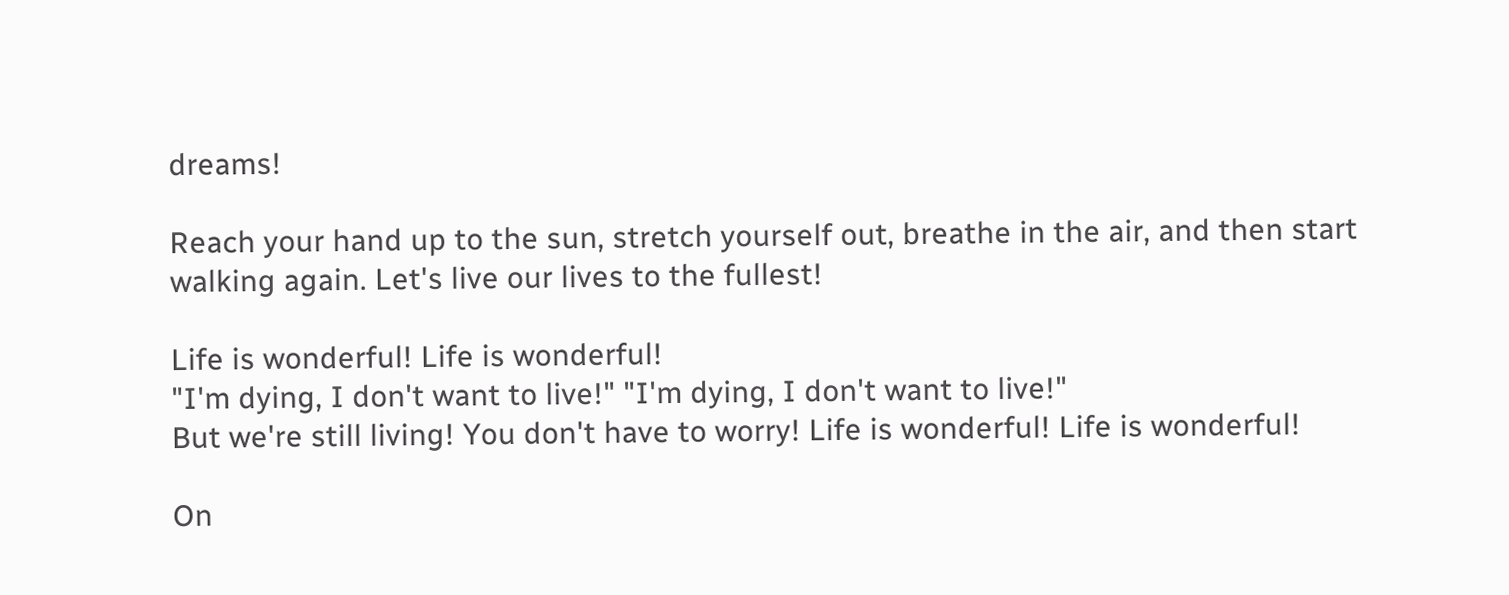dreams!

Reach your hand up to the sun, stretch yourself out, breathe in the air, and then start walking again. Let's live our lives to the fullest!

Life is wonderful! Life is wonderful!
"I'm dying, I don't want to live!" "I'm dying, I don't want to live!"
But we're still living! You don't have to worry! Life is wonderful! Life is wonderful!

On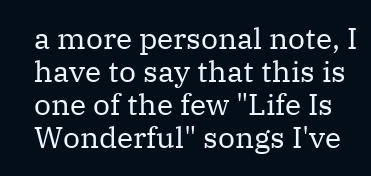a more personal note, I have to say that this is one of the few "Life Is Wonderful" songs I've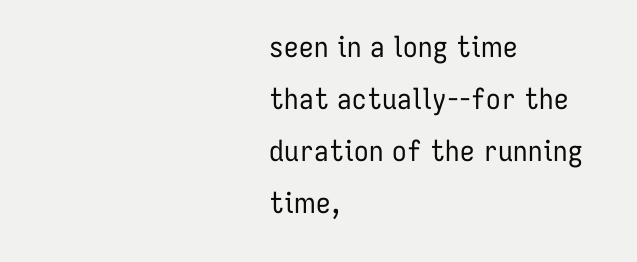seen in a long time that actually--for the duration of the running time,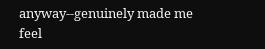anyway--genuinely made me feel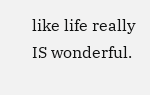like life really IS wonderful.